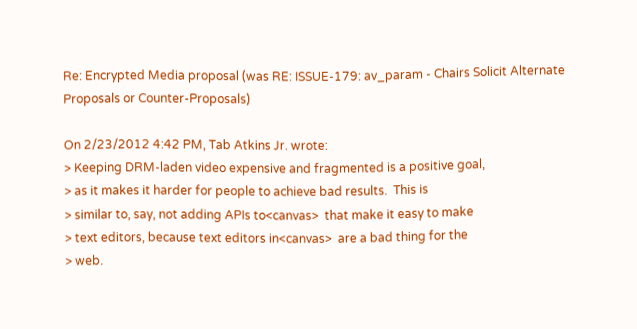Re: Encrypted Media proposal (was RE: ISSUE-179: av_param - Chairs Solicit Alternate Proposals or Counter-Proposals)

On 2/23/2012 4:42 PM, Tab Atkins Jr. wrote:
> Keeping DRM-laden video expensive and fragmented is a positive goal,
> as it makes it harder for people to achieve bad results.  This is
> similar to, say, not adding APIs to<canvas>  that make it easy to make
> text editors, because text editors in<canvas>  are a bad thing for the
> web.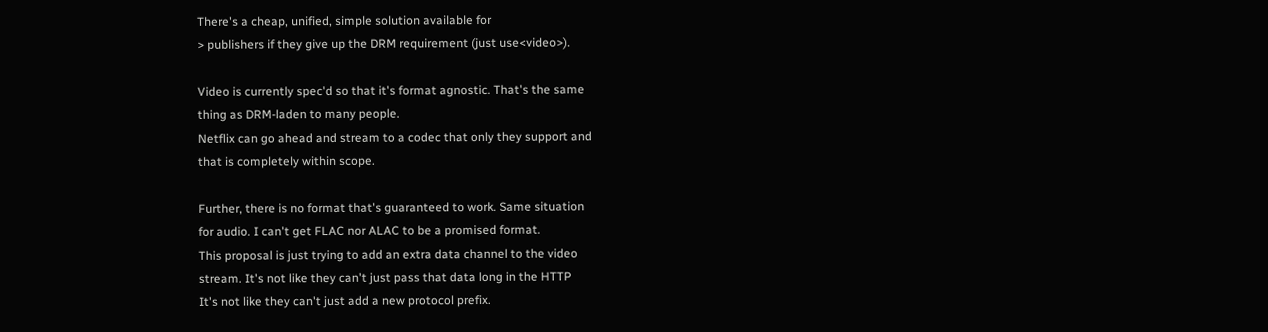There's a cheap, unified, simple solution available for
> publishers if they give up the DRM requirement (just use<video>).

Video is currently spec'd so that it's format agnostic. That's the same
thing as DRM-laden to many people.
Netflix can go ahead and stream to a codec that only they support and
that is completely within scope.

Further, there is no format that's guaranteed to work. Same situation
for audio. I can't get FLAC nor ALAC to be a promised format.
This proposal is just trying to add an extra data channel to the video
stream. It's not like they can't just pass that data long in the HTTP
It's not like they can't just add a new protocol prefix.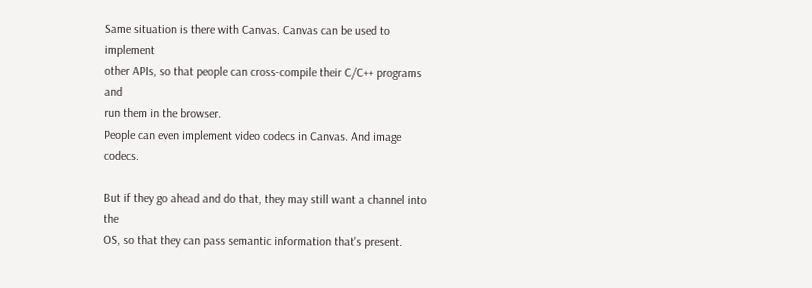Same situation is there with Canvas. Canvas can be used to implement
other APIs, so that people can cross-compile their C/C++ programs and
run them in the browser.
People can even implement video codecs in Canvas. And image codecs.

But if they go ahead and do that, they may still want a channel into the
OS, so that they can pass semantic information that's present.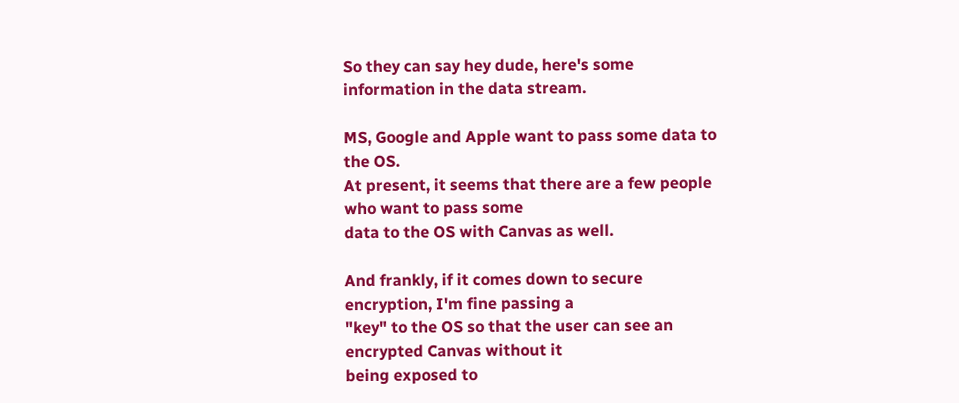So they can say hey dude, here's some information in the data stream.

MS, Google and Apple want to pass some data to the OS.
At present, it seems that there are a few people who want to pass some
data to the OS with Canvas as well.

And frankly, if it comes down to secure encryption, I'm fine passing a
"key" to the OS so that the user can see an encrypted Canvas without it
being exposed to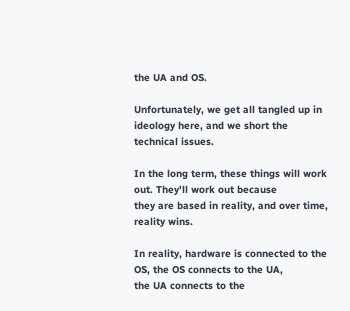the UA and OS.

Unfortunately, we get all tangled up in ideology here, and we short the
technical issues.

In the long term, these things will work out. They'll work out because
they are based in reality, and over time, reality wins.

In reality, hardware is connected to the OS, the OS connects to the UA,
the UA connects to the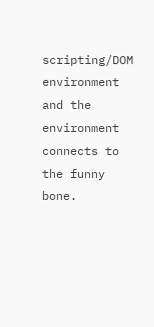scripting/DOM environment and the environment
connects to the funny bone.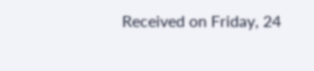Received on Friday, 24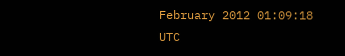February 2012 01:09:18 UTC